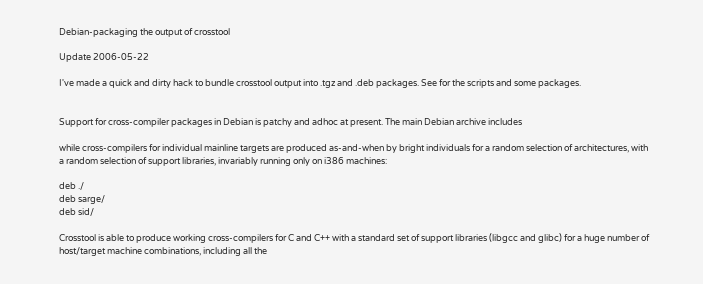Debian-packaging the output of crosstool

Update 2006-05-22

I've made a quick and dirty hack to bundle crosstool output into .tgz and .deb packages. See for the scripts and some packages.


Support for cross-compiler packages in Debian is patchy and adhoc at present. The main Debian archive includes

while cross-compilers for individual mainline targets are produced as-and-when by bright individuals for a random selection of architectures, with a random selection of support libraries, invariably running only on i386 machines:

deb ./
deb sarge/
deb sid/

Crosstool is able to produce working cross-compilers for C and C++ with a standard set of support libraries (libgcc and glibc) for a huge number of host/target machine combinations, including all the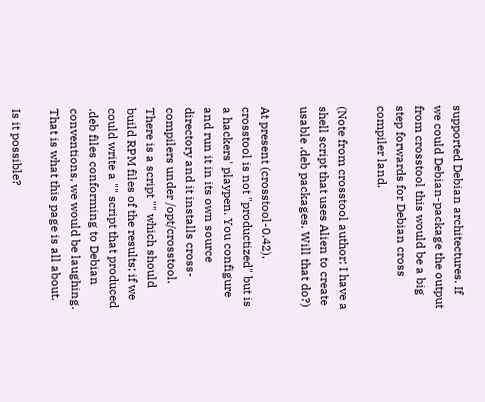supported Debian architectures. If we could Debian-package the output from crosstool this would be a big step forwards for Debian cross compiler land.

(Note from crosstool author: I have a shell script that uses Alien to create usable .deb packages. Will that do?)

At present (crosstool-0.42), crosstool is not "productized" but is a hackers' playpen. You configure and run it in its own source directory and it installs cross-compilers under /opt/crosstool. There is a script "" which should build RPM files of the results; if we could write a "" script that produced .deb files conforming to Debian conventions, we would be laughing. That is what this page is all about.

Is it possible?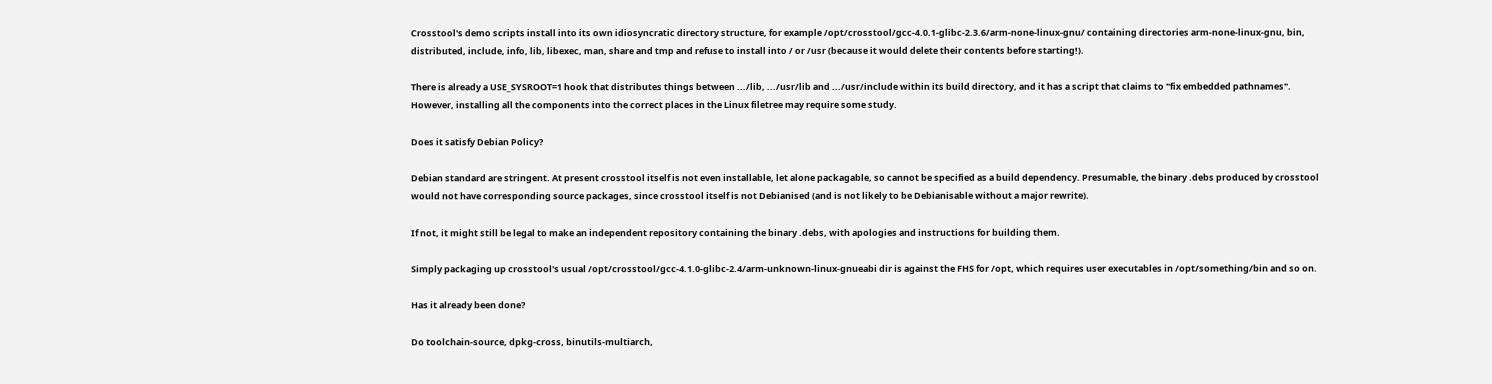Crosstool's demo scripts install into its own idiosyncratic directory structure, for example /opt/crosstool/gcc-4.0.1-glibc-2.3.6/arm-none-linux-gnu/ containing directories arm-none-linux-gnu, bin, distributed, include, info, lib, libexec, man, share and tmp and refuse to install into / or /usr (because it would delete their contents before starting!).

There is already a USE_SYSROOT=1 hook that distributes things between .../lib, .../usr/lib and .../usr/include within its build directory, and it has a script that claims to "fix embedded pathnames". However, installing all the components into the correct places in the Linux filetree may require some study.

Does it satisfy Debian Policy?

Debian standard are stringent. At present crosstool itself is not even installable, let alone packagable, so cannot be specified as a build dependency. Presumable, the binary .debs produced by crosstool would not have corresponding source packages, since crosstool itself is not Debianised (and is not likely to be Debianisable without a major rewrite).

If not, it might still be legal to make an independent repository containing the binary .debs, with apologies and instructions for building them.

Simply packaging up crosstool's usual /opt/crosstool/gcc-4.1.0-glibc-2.4/arm-unknown-linux-gnueabi dir is against the FHS for /opt, which requires user executables in /opt/something/bin and so on.

Has it already been done?

Do toolchain-source, dpkg-cross, binutils-multiarch,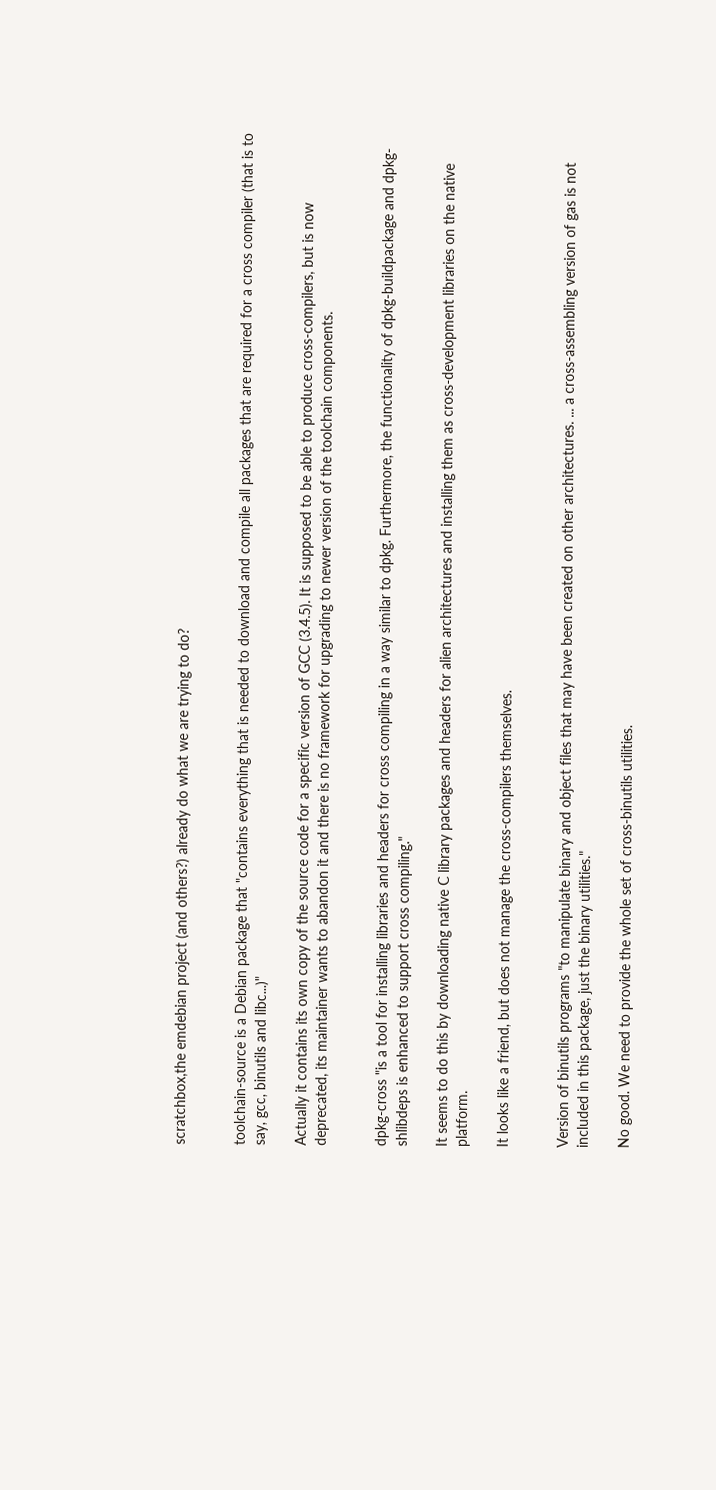scratchbox,the emdebian project (and others?) already do what we are trying to do?


toolchain-source is a Debian package that "contains everything that is needed to download and compile all packages that are required for a cross compiler (that is to say, gcc, binutils and libc...)"

Actually it contains its own copy of the source code for a specific version of GCC (3.4.5). It is supposed to be able to produce cross-compilers, but is now deprecated, its maintainer wants to abandon it and there is no framework for upgrading to newer version of the toolchain components.


dpkg-cross "is a tool for installing libraries and headers for cross compiling in a way similar to dpkg. Furthermore, the functionality of dpkg-buildpackage and dpkg-shlibdeps is enhanced to support cross compiling."

It seems to do this by downloading native C library packages and headers for alien architectures and installing them as cross-development libraries on the native platform.

It looks like a friend, but does not manage the cross-compilers themselves.


Version of binutils programs "to manipulate binary and object files that may have been created on other architectures. ... a cross-assembling version of gas is not included in this package, just the binary utilities."

No good. We need to provide the whole set of cross-binutils utilities.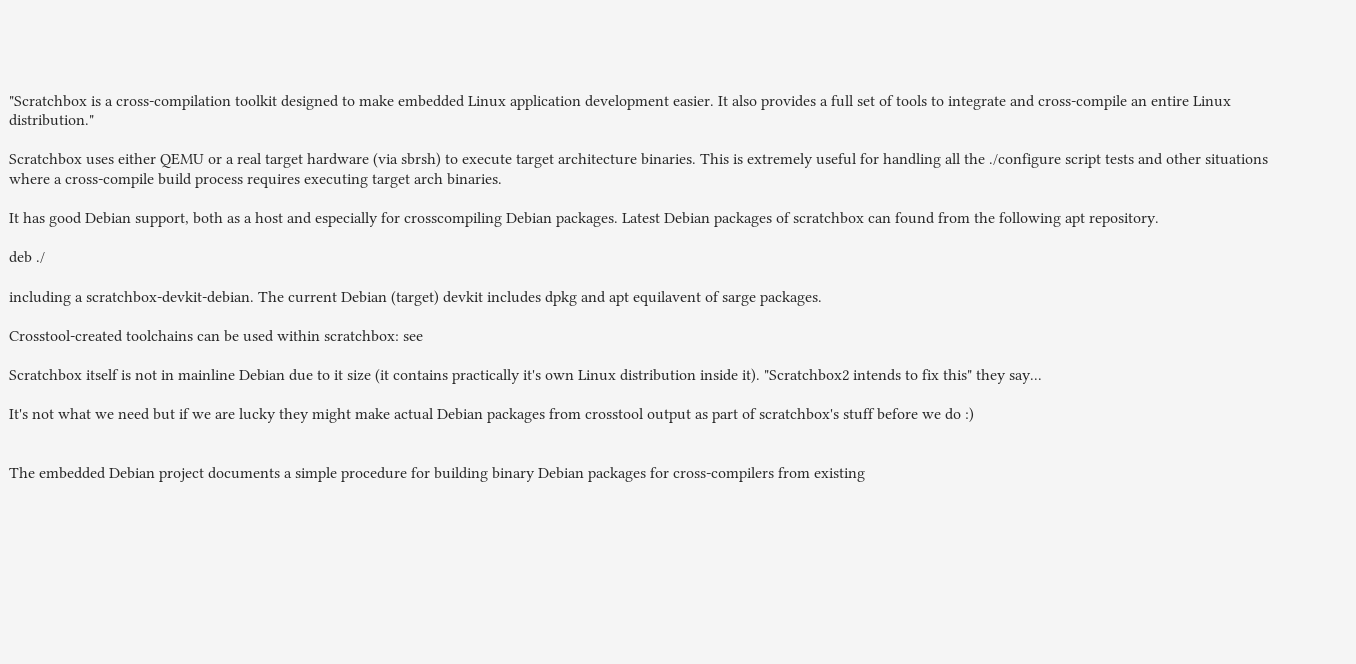"Scratchbox is a cross-compilation toolkit designed to make embedded Linux application development easier. It also provides a full set of tools to integrate and cross-compile an entire Linux distribution."

Scratchbox uses either QEMU or a real target hardware (via sbrsh) to execute target architecture binaries. This is extremely useful for handling all the ./configure script tests and other situations where a cross-compile build process requires executing target arch binaries.

It has good Debian support, both as a host and especially for crosscompiling Debian packages. Latest Debian packages of scratchbox can found from the following apt repository.

deb ./

including a scratchbox-devkit-debian. The current Debian (target) devkit includes dpkg and apt equilavent of sarge packages.

Crosstool-created toolchains can be used within scratchbox: see

Scratchbox itself is not in mainline Debian due to it size (it contains practically it's own Linux distribution inside it). "Scratchbox2 intends to fix this" they say...

It's not what we need but if we are lucky they might make actual Debian packages from crosstool output as part of scratchbox's stuff before we do :)


The embedded Debian project documents a simple procedure for building binary Debian packages for cross-compilers from existing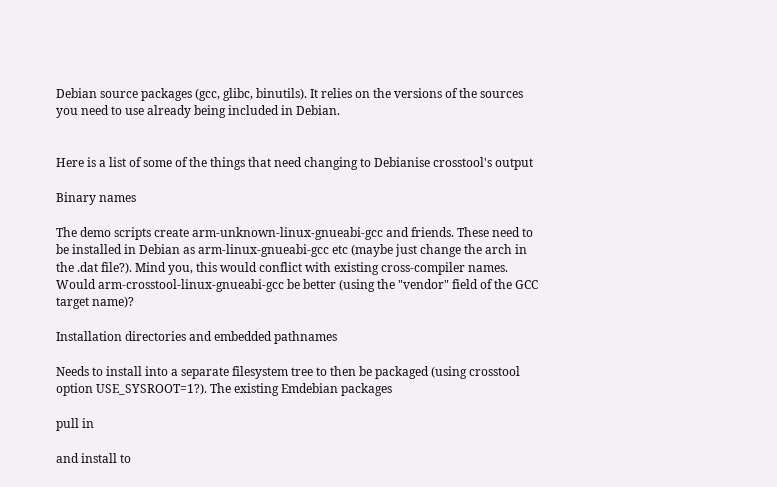Debian source packages (gcc, glibc, binutils). It relies on the versions of the sources you need to use already being included in Debian.


Here is a list of some of the things that need changing to Debianise crosstool's output

Binary names

The demo scripts create arm-unknown-linux-gnueabi-gcc and friends. These need to be installed in Debian as arm-linux-gnueabi-gcc etc (maybe just change the arch in the .dat file?). Mind you, this would conflict with existing cross-compiler names. Would arm-crosstool-linux-gnueabi-gcc be better (using the "vendor" field of the GCC target name)?

Installation directories and embedded pathnames

Needs to install into a separate filesystem tree to then be packaged (using crosstool option USE_SYSROOT=1?). The existing Emdebian packages

pull in

and install to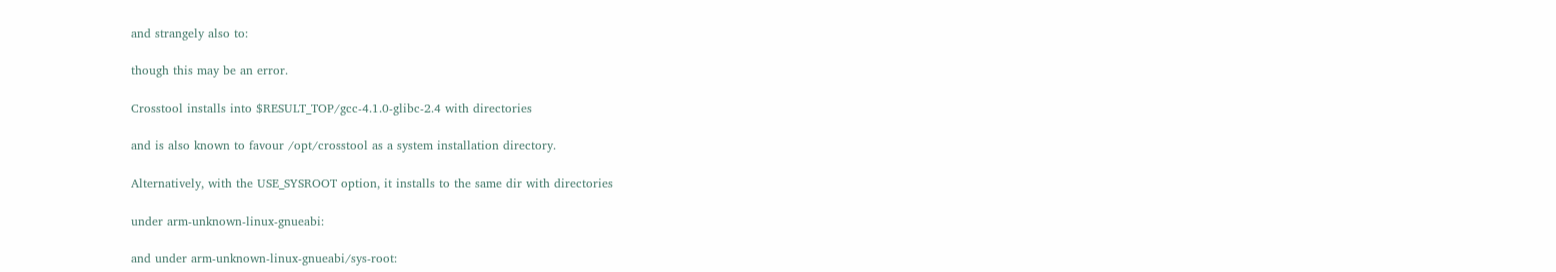and strangely also to:

though this may be an error.

Crosstool installs into $RESULT_TOP/gcc-4.1.0-glibc-2.4 with directories

and is also known to favour /opt/crosstool as a system installation directory.

Alternatively, with the USE_SYSROOT option, it installs to the same dir with directories

under arm-unknown-linux-gnueabi:

and under arm-unknown-linux-gnueabi/sys-root: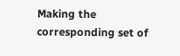Making the corresponding set of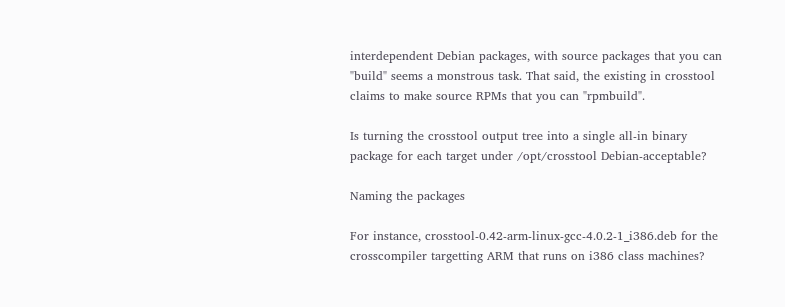interdependent Debian packages, with source packages that you can "build" seems a monstrous task. That said, the existing in crosstool claims to make source RPMs that you can "rpmbuild".

Is turning the crosstool output tree into a single all-in binary package for each target under /opt/crosstool Debian-acceptable?

Naming the packages

For instance, crosstool-0.42-arm-linux-gcc-4.0.2-1_i386.deb for the crosscompiler targetting ARM that runs on i386 class machines?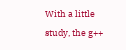With a little study, the g++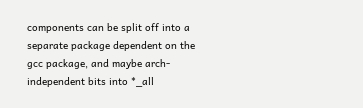components can be split off into a separate package dependent on the gcc package, and maybe arch-independent bits into *_all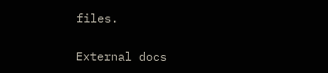files.

External docs